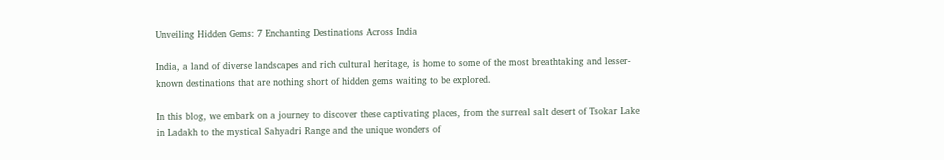Unveiling Hidden Gems: 7 Enchanting Destinations Across India

India, a land of diverse landscapes and rich cultural heritage, is home to some of the most breathtaking and lesser-known destinations that are nothing short of hidden gems waiting to be explored.

In this blog, we embark on a journey to discover these captivating places, from the surreal salt desert of Tsokar Lake in Ladakh to the mystical Sahyadri Range and the unique wonders of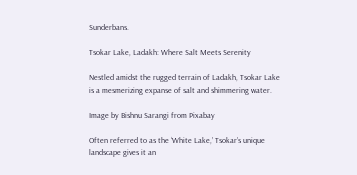Sunderbans.

Tsokar Lake, Ladakh: Where Salt Meets Serenity

Nestled amidst the rugged terrain of Ladakh, Tsokar Lake is a mesmerizing expanse of salt and shimmering water.

Image by Bishnu Sarangi from Pixabay

Often referred to as the ‘White Lake,’ Tsokar’s unique landscape gives it an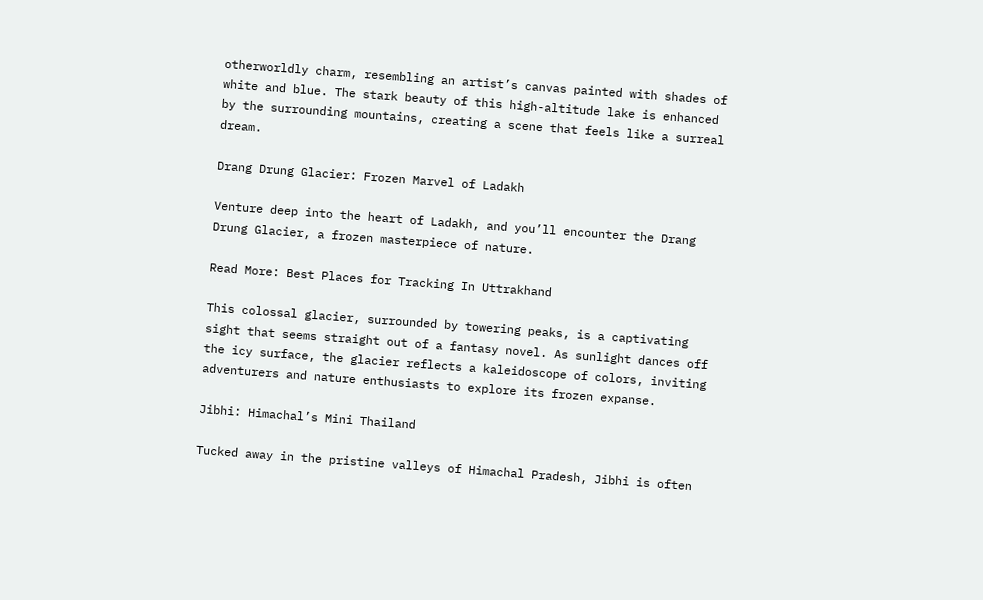otherworldly charm, resembling an artist’s canvas painted with shades of white and blue. The stark beauty of this high-altitude lake is enhanced by the surrounding mountains, creating a scene that feels like a surreal dream.

Drang Drung Glacier: Frozen Marvel of Ladakh

Venture deep into the heart of Ladakh, and you’ll encounter the Drang Drung Glacier, a frozen masterpiece of nature.

Read More: Best Places for Tracking In Uttrakhand

This colossal glacier, surrounded by towering peaks, is a captivating sight that seems straight out of a fantasy novel. As sunlight dances off the icy surface, the glacier reflects a kaleidoscope of colors, inviting adventurers and nature enthusiasts to explore its frozen expanse.

Jibhi: Himachal’s Mini Thailand

Tucked away in the pristine valleys of Himachal Pradesh, Jibhi is often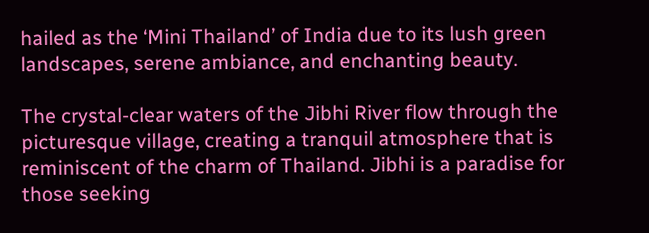hailed as the ‘Mini Thailand’ of India due to its lush green landscapes, serene ambiance, and enchanting beauty.

The crystal-clear waters of the Jibhi River flow through the picturesque village, creating a tranquil atmosphere that is reminiscent of the charm of Thailand. Jibhi is a paradise for those seeking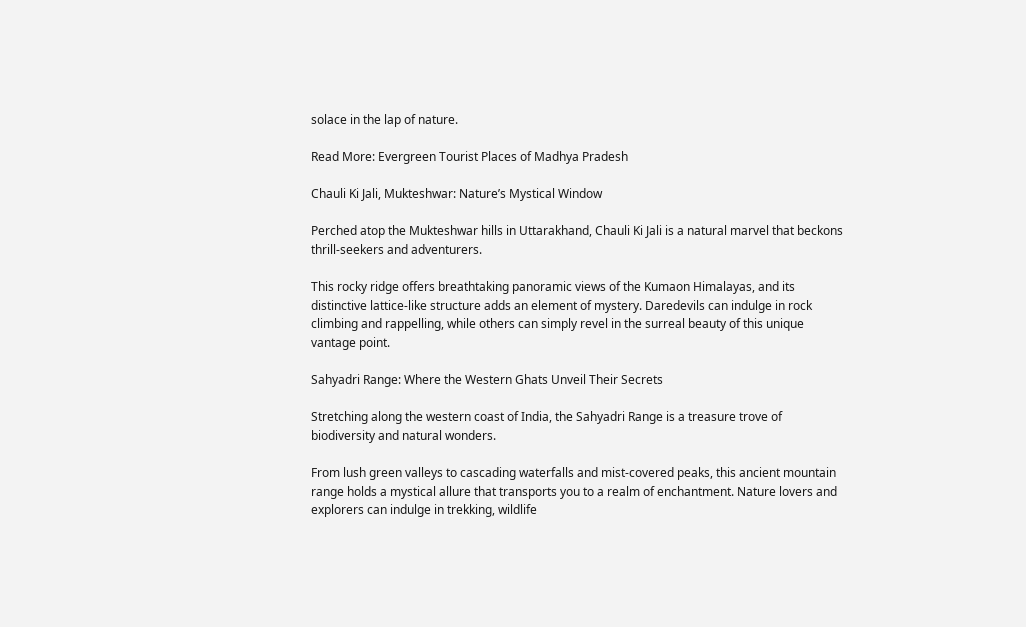solace in the lap of nature.

Read More: Evergreen Tourist Places of Madhya Pradesh

Chauli Ki Jali, Mukteshwar: Nature’s Mystical Window

Perched atop the Mukteshwar hills in Uttarakhand, Chauli Ki Jali is a natural marvel that beckons thrill-seekers and adventurers.

This rocky ridge offers breathtaking panoramic views of the Kumaon Himalayas, and its distinctive lattice-like structure adds an element of mystery. Daredevils can indulge in rock climbing and rappelling, while others can simply revel in the surreal beauty of this unique vantage point.

Sahyadri Range: Where the Western Ghats Unveil Their Secrets

Stretching along the western coast of India, the Sahyadri Range is a treasure trove of biodiversity and natural wonders.

From lush green valleys to cascading waterfalls and mist-covered peaks, this ancient mountain range holds a mystical allure that transports you to a realm of enchantment. Nature lovers and explorers can indulge in trekking, wildlife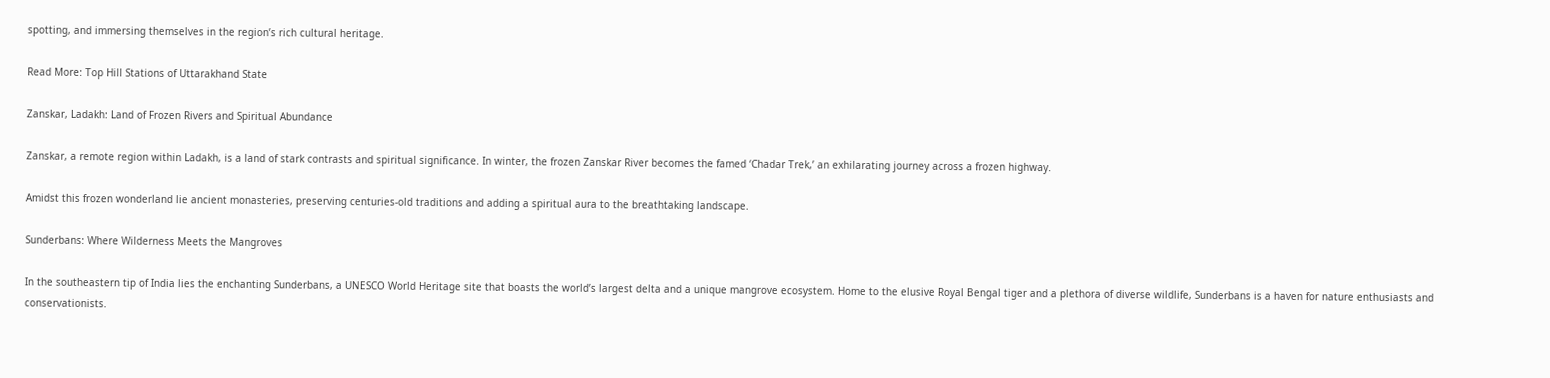spotting, and immersing themselves in the region’s rich cultural heritage.

Read More: Top Hill Stations of Uttarakhand State

Zanskar, Ladakh: Land of Frozen Rivers and Spiritual Abundance

Zanskar, a remote region within Ladakh, is a land of stark contrasts and spiritual significance. In winter, the frozen Zanskar River becomes the famed ‘Chadar Trek,’ an exhilarating journey across a frozen highway.

Amidst this frozen wonderland lie ancient monasteries, preserving centuries-old traditions and adding a spiritual aura to the breathtaking landscape.

Sunderbans: Where Wilderness Meets the Mangroves

In the southeastern tip of India lies the enchanting Sunderbans, a UNESCO World Heritage site that boasts the world’s largest delta and a unique mangrove ecosystem. Home to the elusive Royal Bengal tiger and a plethora of diverse wildlife, Sunderbans is a haven for nature enthusiasts and conservationists.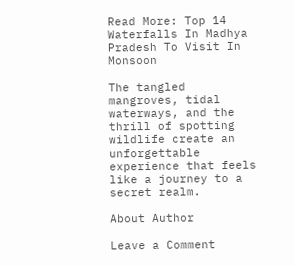Read More: Top 14 Waterfalls In Madhya Pradesh To Visit In Monsoon

The tangled mangroves, tidal waterways, and the thrill of spotting wildlife create an unforgettable experience that feels like a journey to a secret realm.

About Author

Leave a Comment